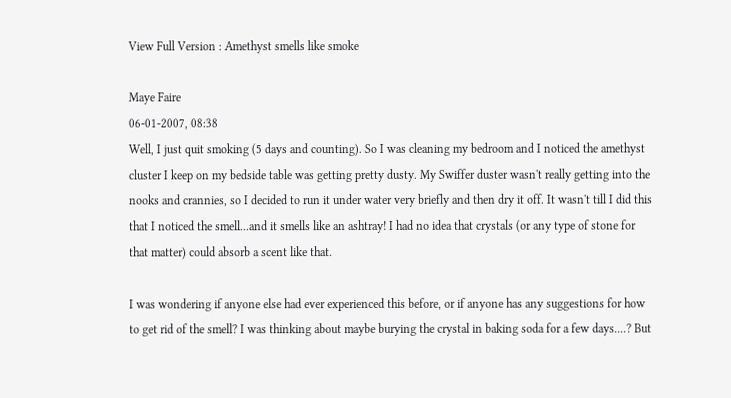View Full Version : Amethyst smells like smoke

Maye Faire
06-01-2007, 08:38
Well, I just quit smoking (5 days and counting). So I was cleaning my bedroom and I noticed the amethyst cluster I keep on my bedside table was getting pretty dusty. My Swiffer duster wasn't really getting into the nooks and crannies, so I decided to run it under water very briefly and then dry it off. It wasn't till I did this that I noticed the smell...and it smells like an ashtray! I had no idea that crystals (or any type of stone for that matter) could absorb a scent like that.

I was wondering if anyone else had ever experienced this before, or if anyone has any suggestions for how to get rid of the smell? I was thinking about maybe burying the crystal in baking soda for a few days....? But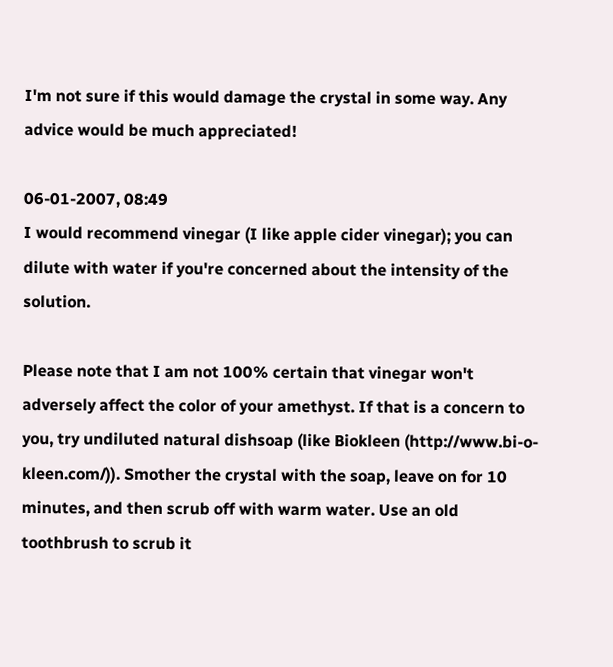I'm not sure if this would damage the crystal in some way. Any advice would be much appreciated!

06-01-2007, 08:49
I would recommend vinegar (I like apple cider vinegar); you can dilute with water if you're concerned about the intensity of the solution.

Please note that I am not 100% certain that vinegar won't adversely affect the color of your amethyst. If that is a concern to you, try undiluted natural dishsoap (like Biokleen (http://www.bi-o-kleen.com/)). Smother the crystal with the soap, leave on for 10 minutes, and then scrub off with warm water. Use an old toothbrush to scrub it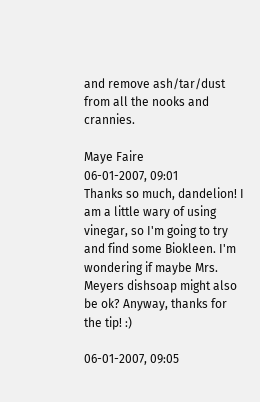and remove ash/tar/dust from all the nooks and crannies.

Maye Faire
06-01-2007, 09:01
Thanks so much, dandelion! I am a little wary of using vinegar, so I'm going to try and find some Biokleen. I'm wondering if maybe Mrs. Meyers dishsoap might also be ok? Anyway, thanks for the tip! :)

06-01-2007, 09:05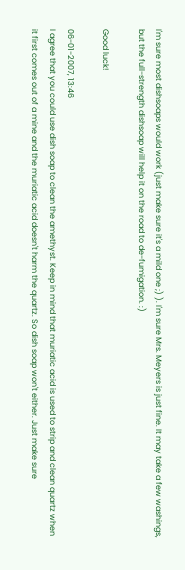I'm sure most dishsoaps would work (just make sure it's a mild one ;) ). I'm sure Mrs. Meyers is just fine. It may take a few washings, but the full-strength dishsoap will help it on the road to de-fumigation. :)

Good luck!

06-01-2007, 13:46
I agree that you could use dish soap to clean the amethyst. Keep in mind that muriatic acid is used to strip and clean quartz when it first comes out of a mine and the muriatic acid doesn't harm the quartz. So dish soap won't either. Just make sure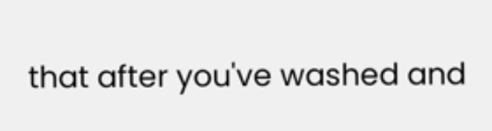that after you've washed and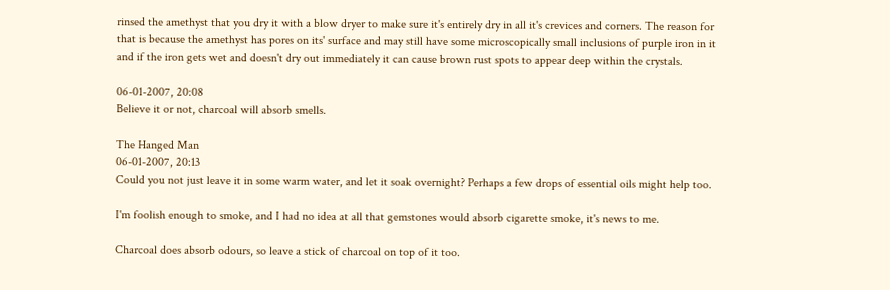rinsed the amethyst that you dry it with a blow dryer to make sure it's entirely dry in all it's crevices and corners. The reason for that is because the amethyst has pores on its' surface and may still have some microscopically small inclusions of purple iron in it and if the iron gets wet and doesn't dry out immediately it can cause brown rust spots to appear deep within the crystals.

06-01-2007, 20:08
Believe it or not, charcoal will absorb smells.

The Hanged Man
06-01-2007, 20:13
Could you not just leave it in some warm water, and let it soak overnight? Perhaps a few drops of essential oils might help too.

I'm foolish enough to smoke, and I had no idea at all that gemstones would absorb cigarette smoke, it's news to me.

Charcoal does absorb odours, so leave a stick of charcoal on top of it too.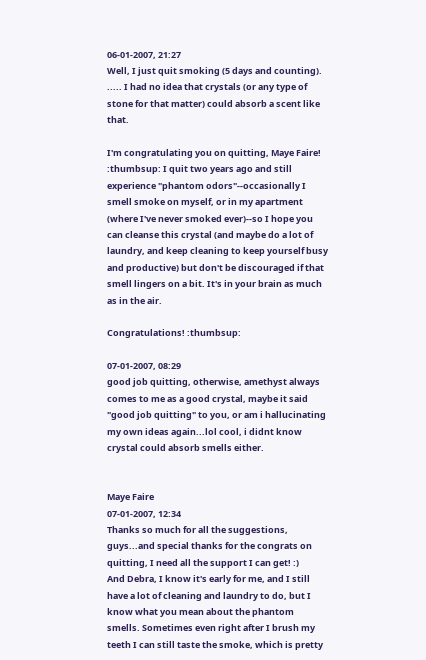06-01-2007, 21:27
Well, I just quit smoking (5 days and counting). ..... I had no idea that crystals (or any type of stone for that matter) could absorb a scent like that.

I'm congratulating you on quitting, Maye Faire! :thumbsup: I quit two years ago and still experience "phantom odors"--occasionally I smell smoke on myself, or in my apartment (where I've never smoked ever)--so I hope you can cleanse this crystal (and maybe do a lot of laundry, and keep cleaning to keep yourself busy and productive) but don't be discouraged if that smell lingers on a bit. It's in your brain as much as in the air.

Congratulations! :thumbsup:

07-01-2007, 08:29
good job quitting, otherwise, amethyst always comes to me as a good crystal, maybe it said "good job quitting" to you, or am i hallucinating my own ideas again...lol cool, i didnt know crystal could absorb smells either.


Maye Faire
07-01-2007, 12:34
Thanks so much for all the suggestions, guys...and special thanks for the congrats on quitting, I need all the support I can get! :)
And Debra, I know it's early for me, and I still have a lot of cleaning and laundry to do, but I know what you mean about the phantom smells. Sometimes even right after I brush my teeth I can still taste the smoke, which is pretty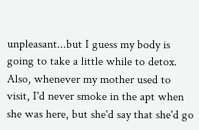unpleasant...but I guess my body is going to take a little while to detox. Also, whenever my mother used to visit, I'd never smoke in the apt when she was here, but she'd say that she'd go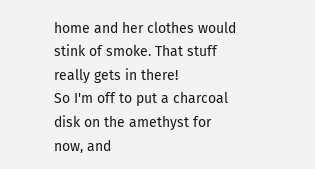home and her clothes would stink of smoke. That stuff really gets in there!
So I'm off to put a charcoal disk on the amethyst for now, and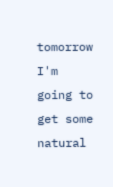tomorrow I'm going to get some natural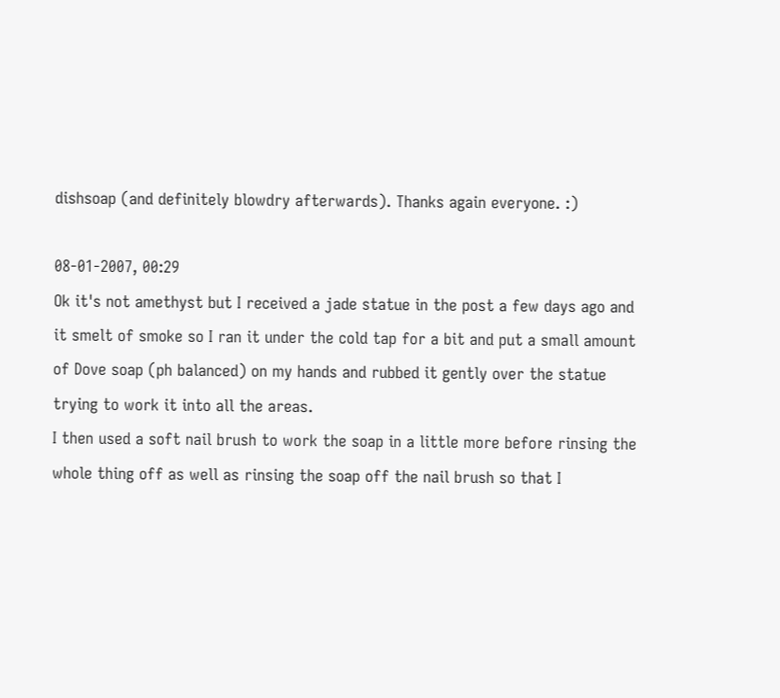dishsoap (and definitely blowdry afterwards). Thanks again everyone. :)

08-01-2007, 00:29
Ok it's not amethyst but I received a jade statue in the post a few days ago and it smelt of smoke so I ran it under the cold tap for a bit and put a small amount of Dove soap (ph balanced) on my hands and rubbed it gently over the statue trying to work it into all the areas.
I then used a soft nail brush to work the soap in a little more before rinsing the whole thing off as well as rinsing the soap off the nail brush so that I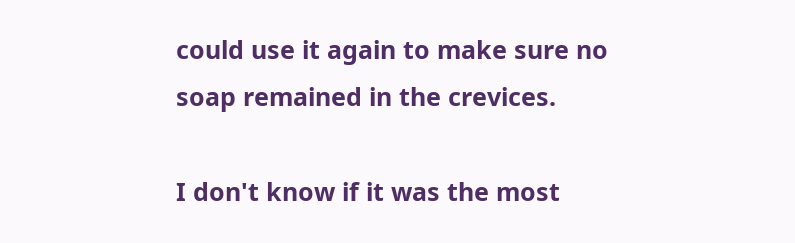could use it again to make sure no soap remained in the crevices.

I don't know if it was the most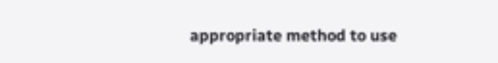appropriate method to use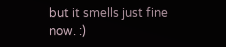but it smells just fine now. :)